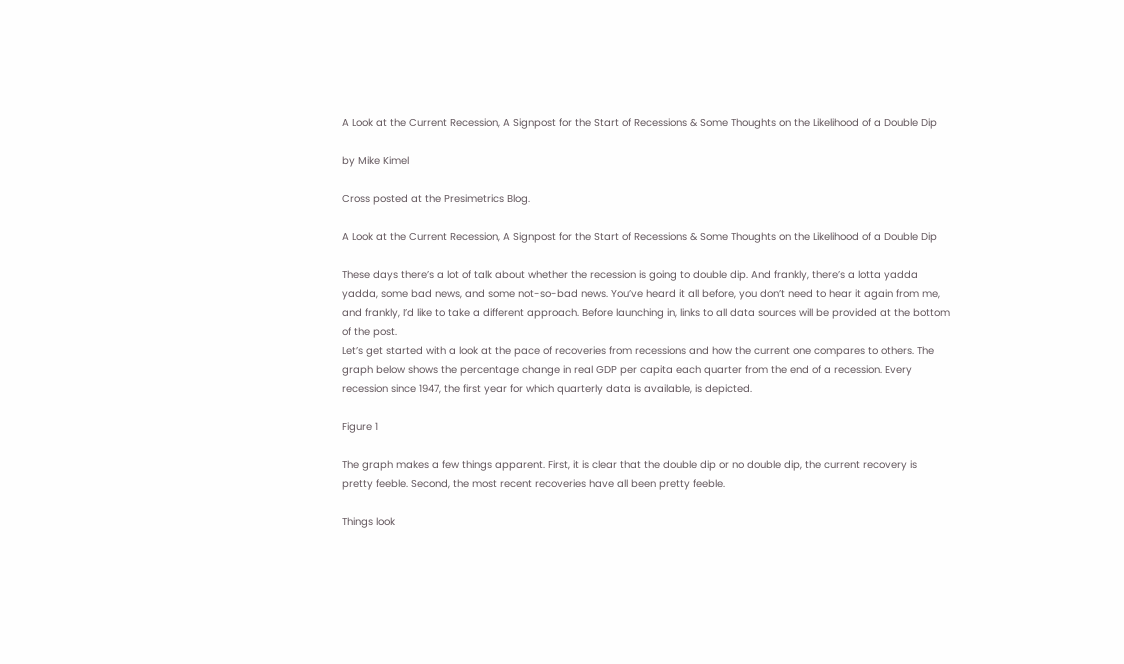A Look at the Current Recession, A Signpost for the Start of Recessions & Some Thoughts on the Likelihood of a Double Dip

by Mike Kimel

Cross posted at the Presimetrics Blog.

A Look at the Current Recession, A Signpost for the Start of Recessions & Some Thoughts on the Likelihood of a Double Dip

These days there’s a lot of talk about whether the recession is going to double dip. And frankly, there’s a lotta yadda yadda, some bad news, and some not-so-bad news. You’ve heard it all before, you don’t need to hear it again from me, and frankly, I’d like to take a different approach. Before launching in, links to all data sources will be provided at the bottom of the post.
Let’s get started with a look at the pace of recoveries from recessions and how the current one compares to others. The graph below shows the percentage change in real GDP per capita each quarter from the end of a recession. Every recession since 1947, the first year for which quarterly data is available, is depicted.

Figure 1

The graph makes a few things apparent. First, it is clear that the double dip or no double dip, the current recovery is pretty feeble. Second, the most recent recoveries have all been pretty feeble.

Things look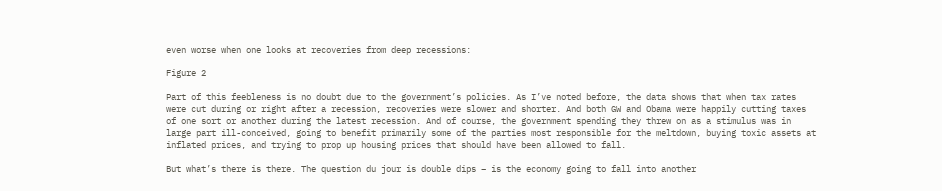even worse when one looks at recoveries from deep recessions:

Figure 2

Part of this feebleness is no doubt due to the government’s policies. As I’ve noted before, the data shows that when tax rates were cut during or right after a recession, recoveries were slower and shorter. And both GW and Obama were happily cutting taxes of one sort or another during the latest recession. And of course, the government spending they threw on as a stimulus was in large part ill-conceived, going to benefit primarily some of the parties most responsible for the meltdown, buying toxic assets at inflated prices, and trying to prop up housing prices that should have been allowed to fall.

But what’s there is there. The question du jour is double dips – is the economy going to fall into another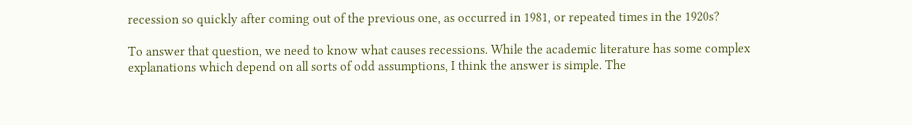recession so quickly after coming out of the previous one, as occurred in 1981, or repeated times in the 1920s?

To answer that question, we need to know what causes recessions. While the academic literature has some complex explanations which depend on all sorts of odd assumptions, I think the answer is simple. The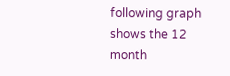following graph shows the 12 month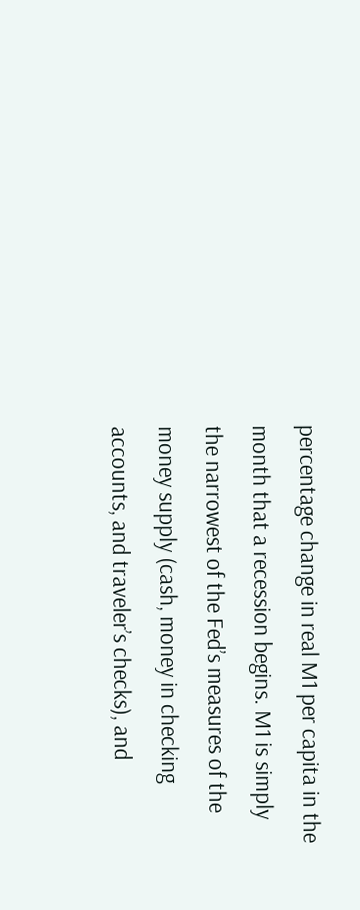percentage change in real M1 per capita in the month that a recession begins. M1 is simply the narrowest of the Fed’s measures of the money supply (cash, money in checking accounts, and traveler’s checks), and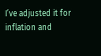I’ve adjusted it for inflation and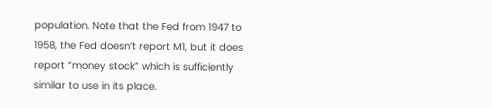population. Note that the Fed from 1947 to 1958, the Fed doesn’t report M1, but it does report “money stock” which is sufficiently similar to use in its place.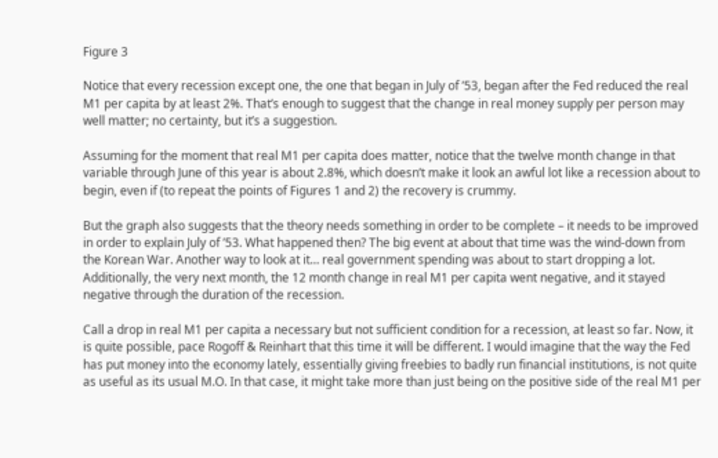Figure 3

Notice that every recession except one, the one that began in July of ’53, began after the Fed reduced the real M1 per capita by at least 2%. That’s enough to suggest that the change in real money supply per person may well matter; no certainty, but it’s a suggestion.

Assuming for the moment that real M1 per capita does matter, notice that the twelve month change in that variable through June of this year is about 2.8%, which doesn’t make it look an awful lot like a recession about to begin, even if (to repeat the points of Figures 1 and 2) the recovery is crummy.

But the graph also suggests that the theory needs something in order to be complete – it needs to be improved in order to explain July of ’53. What happened then? The big event at about that time was the wind-down from the Korean War. Another way to look at it… real government spending was about to start dropping a lot. Additionally, the very next month, the 12 month change in real M1 per capita went negative, and it stayed negative through the duration of the recession.

Call a drop in real M1 per capita a necessary but not sufficient condition for a recession, at least so far. Now, it is quite possible, pace Rogoff & Reinhart that this time it will be different. I would imagine that the way the Fed has put money into the economy lately, essentially giving freebies to badly run financial institutions, is not quite as useful as its usual M.O. In that case, it might take more than just being on the positive side of the real M1 per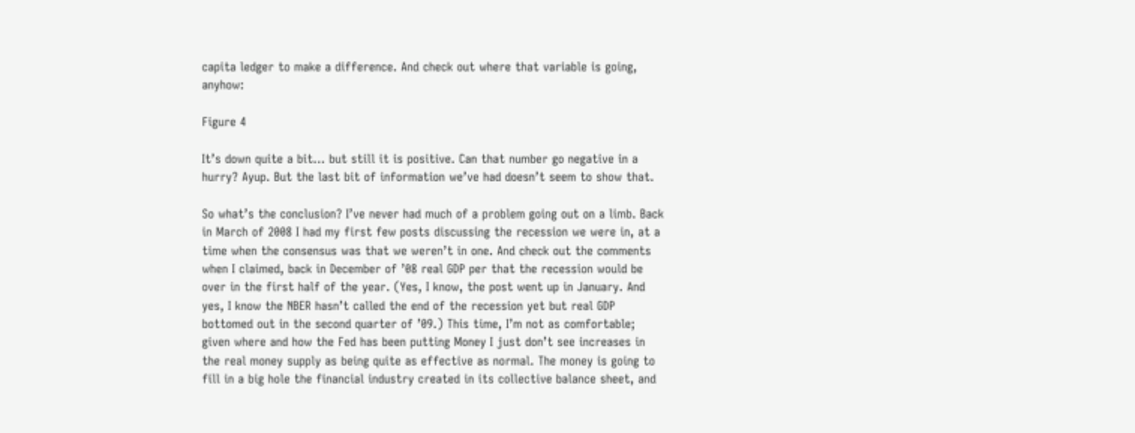capita ledger to make a difference. And check out where that variable is going, anyhow:

Figure 4

It’s down quite a bit… but still it is positive. Can that number go negative in a hurry? Ayup. But the last bit of information we’ve had doesn’t seem to show that.

So what’s the conclusion? I’ve never had much of a problem going out on a limb. Back in March of 2008 I had my first few posts discussing the recession we were in, at a time when the consensus was that we weren’t in one. And check out the comments when I claimed, back in December of ’08 real GDP per that the recession would be over in the first half of the year. (Yes, I know, the post went up in January. And yes, I know the NBER hasn’t called the end of the recession yet but real GDP bottomed out in the second quarter of ’09.) This time, I’m not as comfortable; given where and how the Fed has been putting Money I just don’t see increases in the real money supply as being quite as effective as normal. The money is going to fill in a big hole the financial industry created in its collective balance sheet, and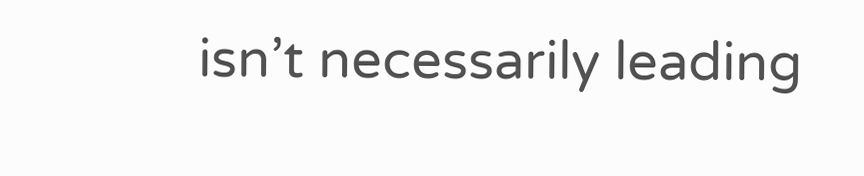isn’t necessarily leading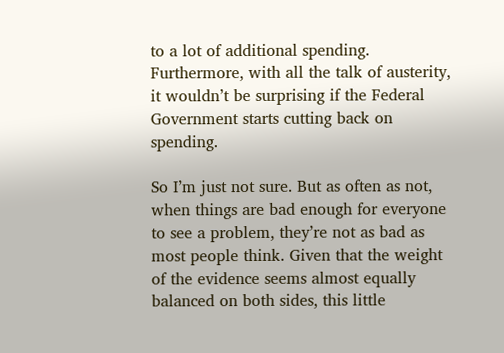to a lot of additional spending. Furthermore, with all the talk of austerity, it wouldn’t be surprising if the Federal Government starts cutting back on spending.

So I’m just not sure. But as often as not, when things are bad enough for everyone to see a problem, they’re not as bad as most people think. Given that the weight of the evidence seems almost equally balanced on both sides, this little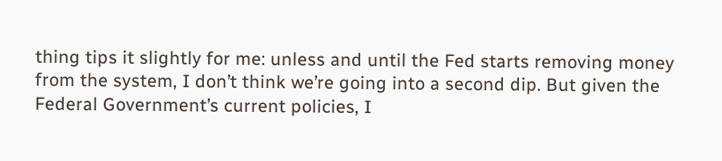thing tips it slightly for me: unless and until the Fed starts removing money from the system, I don’t think we’re going into a second dip. But given the Federal Government’s current policies, I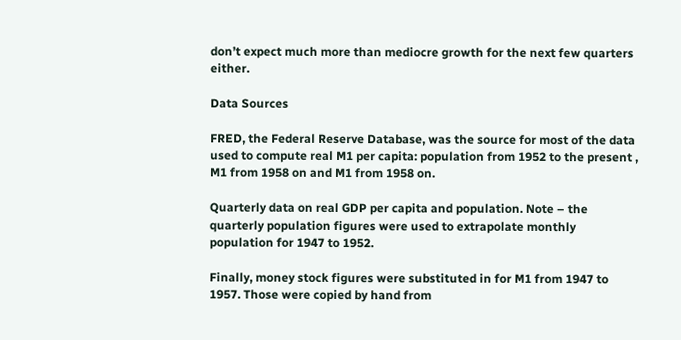don’t expect much more than mediocre growth for the next few quarters either.

Data Sources

FRED, the Federal Reserve Database, was the source for most of the data used to compute real M1 per capita: population from 1952 to the present , M1 from 1958 on and M1 from 1958 on.

Quarterly data on real GDP per capita and population. Note – the quarterly population figures were used to extrapolate monthly population for 1947 to 1952.

Finally, money stock figures were substituted in for M1 from 1947 to 1957. Those were copied by hand from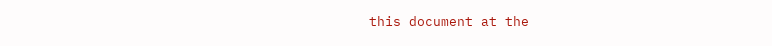this document at the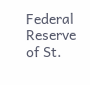Federal Reserve of St.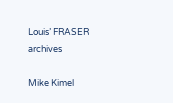Louis’ FRASER archives

Mike Kimel